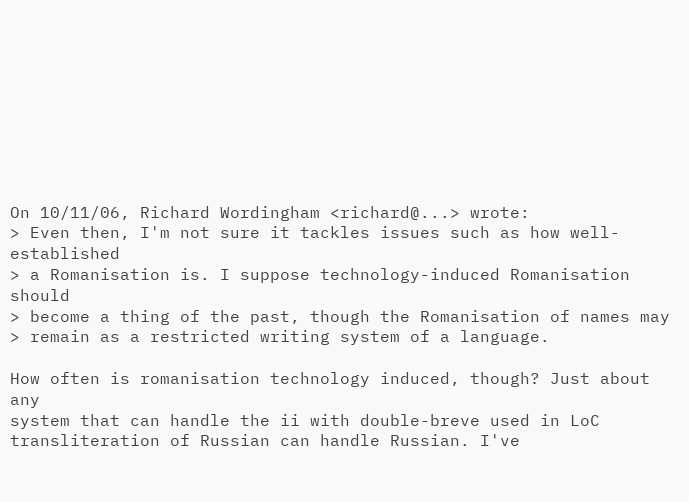On 10/11/06, Richard Wordingham <richard@...> wrote:
> Even then, I'm not sure it tackles issues such as how well-established
> a Romanisation is. I suppose technology-induced Romanisation should
> become a thing of the past, though the Romanisation of names may
> remain as a restricted writing system of a language.

How often is romanisation technology induced, though? Just about any
system that can handle the ii with double-breve used in LoC
transliteration of Russian can handle Russian. I've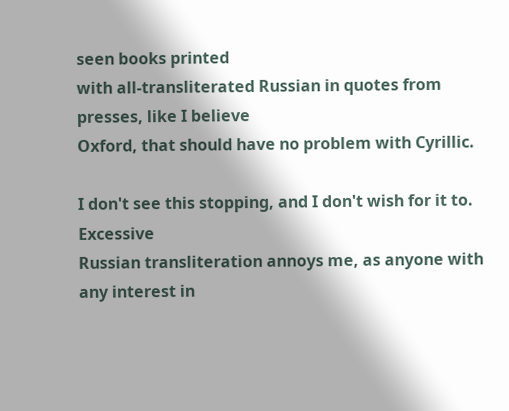seen books printed
with all-transliterated Russian in quotes from presses, like I believe
Oxford, that should have no problem with Cyrillic.

I don't see this stopping, and I don't wish for it to. Excessive
Russian transliteration annoys me, as anyone with any interest in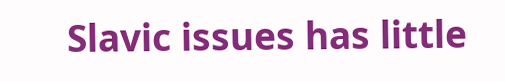Slavic issues has little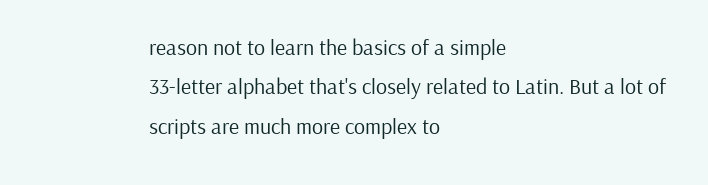reason not to learn the basics of a simple
33-letter alphabet that's closely related to Latin. But a lot of
scripts are much more complex to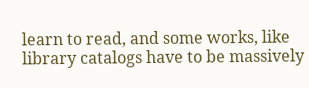learn to read, and some works, like
library catalogs have to be massively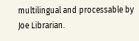multilingual and processable by
Joe Librarian.